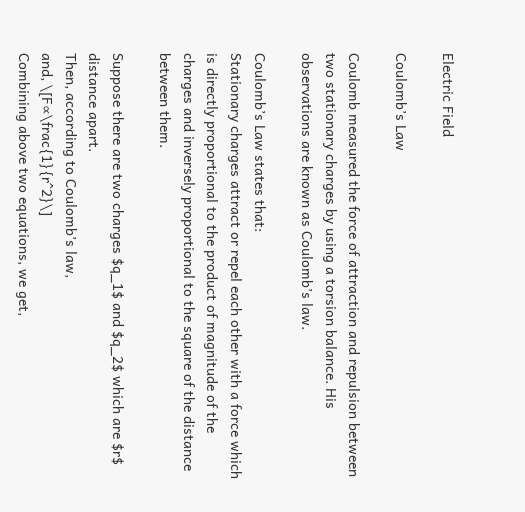Electric Field

Coulomb’s Law

Coulomb measured the force of attraction and repulsion between two stationary charges by using a torsion balance. His observations are known as Coulomb’s law.

Coulomb’s Law states that:
Stationary charges attract or repel each other with a force which is directly proportional to the product of magnitude of the charges and inversely proportional to the square of the distance between them.

Suppose there are two charges $q_1$ and $q_2$ which are $r$ distance apart.
Then, according to Coulomb’s law,
and, \[F∝\frac{1}{r^2}\]
Combining above two equations, we get,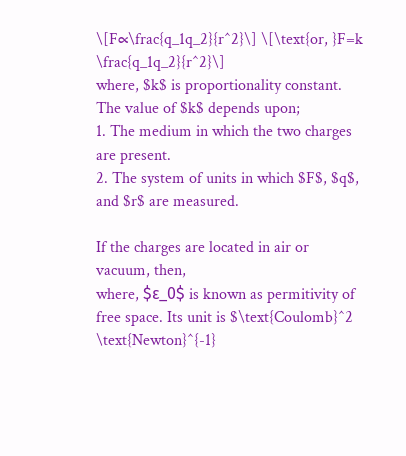\[F∝\frac{q_1q_2}{r^2}\] \[\text{or, }F=k \frac{q_1q_2}{r^2}\]
where, $k$ is proportionality constant.
The value of $k$ depends upon;
1. The medium in which the two charges are present.
2. The system of units in which $F$, $q$, and $r$ are measured.

If the charges are located in air or vacuum, then,
where, $ε_0$ is known as permitivity of free space. Its unit is $\text{Coulomb}^2 \text{Newton}^{-1}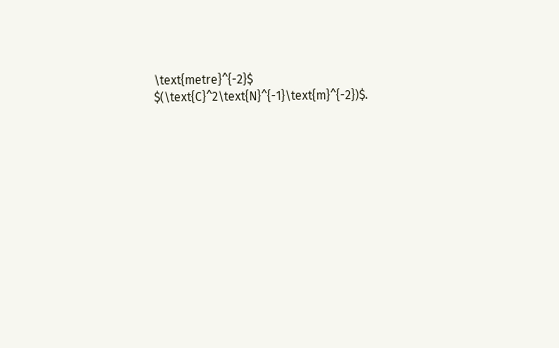\text{metre}^{-2}$ $(\text{C}^2\text{N}^{-1}\text{m}^{-2})$.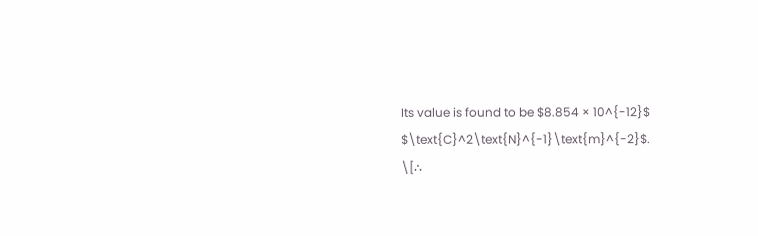Its value is found to be $8.854 × 10^{-12}$ $\text{C}^2\text{N}^{-1}\text{m}^{-2}$.
\[∴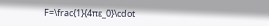F=\frac{1}{4πε_0}\cdot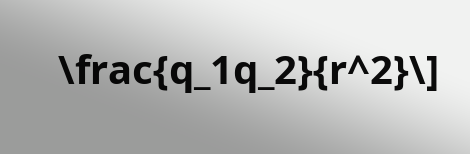\frac{q_1q_2}{r^2}\]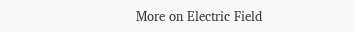More on Electric Field